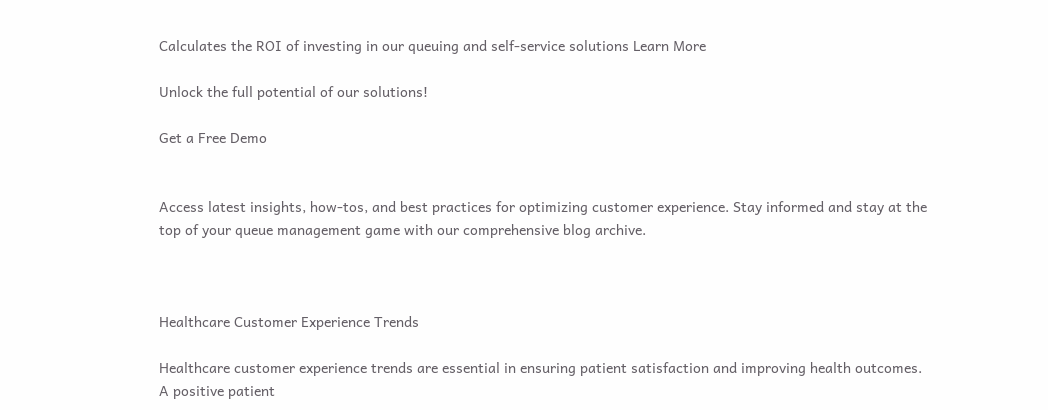Calculates the ROI of investing in our queuing and self-service solutions Learn More

Unlock the full potential of our solutions!

Get a Free Demo


Access latest insights, how-tos, and best practices for optimizing customer experience. Stay informed and stay at the top of your queue management game with our comprehensive blog archive.



Healthcare Customer Experience Trends

Healthcare customer experience trends are essential in ensuring patient satisfaction and improving health outcomes. A positive patient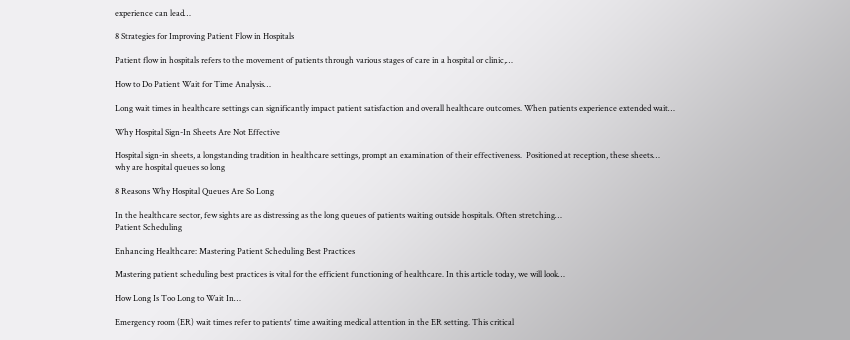experience can lead…

8 Strategies for Improving Patient Flow in Hospitals

Patient flow in hospitals refers to the movement of patients through various stages of care in a hospital or clinic,…

How to Do Patient Wait for Time Analysis…

Long wait times in healthcare settings can significantly impact patient satisfaction and overall healthcare outcomes. When patients experience extended wait…

Why Hospital Sign-In Sheets Are Not Effective

Hospital sign-in sheets, a longstanding tradition in healthcare settings, prompt an examination of their effectiveness.  Positioned at reception, these sheets…
why are hospital queues so long

8 Reasons Why Hospital Queues Are So Long

In the healthcare sector, few sights are as distressing as the long queues of patients waiting outside hospitals. Often stretching…
Patient Scheduling

Enhancing Healthcare: Mastering Patient Scheduling Best Practices

Mastering patient scheduling best practices is vital for the efficient functioning of healthcare. In this article today, we will look…

How Long Is Too Long to Wait In…

Emergency room (ER) wait times refer to patients' time awaiting medical attention in the ER setting. This critical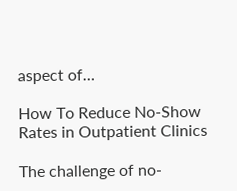aspect of…

How To Reduce No-Show Rates in Outpatient Clinics

The challenge of no-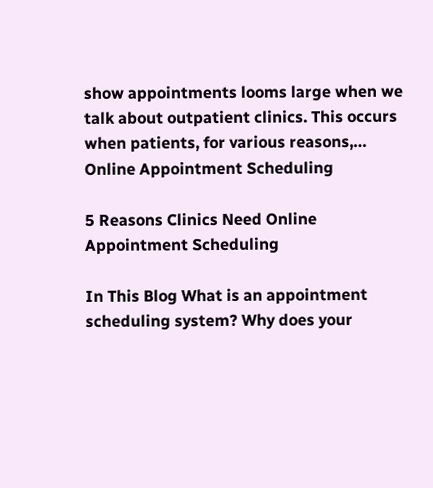show appointments looms large when we talk about outpatient clinics. This occurs when patients, for various reasons,…
Online Appointment Scheduling

5 Reasons Clinics Need Online Appointment Scheduling

In This Blog What is an appointment scheduling system? Why does your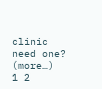clinic need one? (more…)
1 2